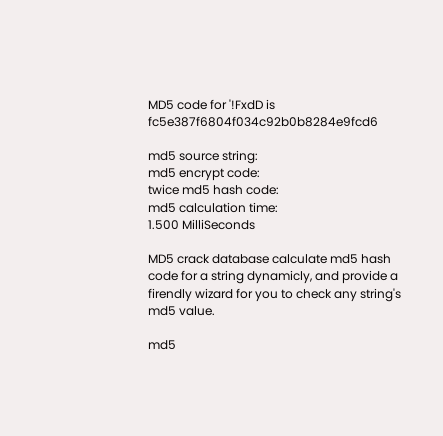MD5 code for '!FxdD is fc5e387f6804f034c92b0b8284e9fcd6

md5 source string:
md5 encrypt code:
twice md5 hash code:
md5 calculation time:
1.500 MilliSeconds

MD5 crack database calculate md5 hash code for a string dynamicly, and provide a firendly wizard for you to check any string's md5 value.

md5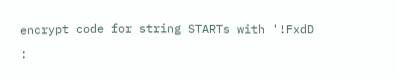encrypt code for string STARTs with '!FxdD :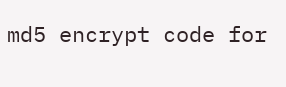md5 encrypt code for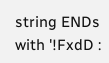string ENDs with '!FxdD :